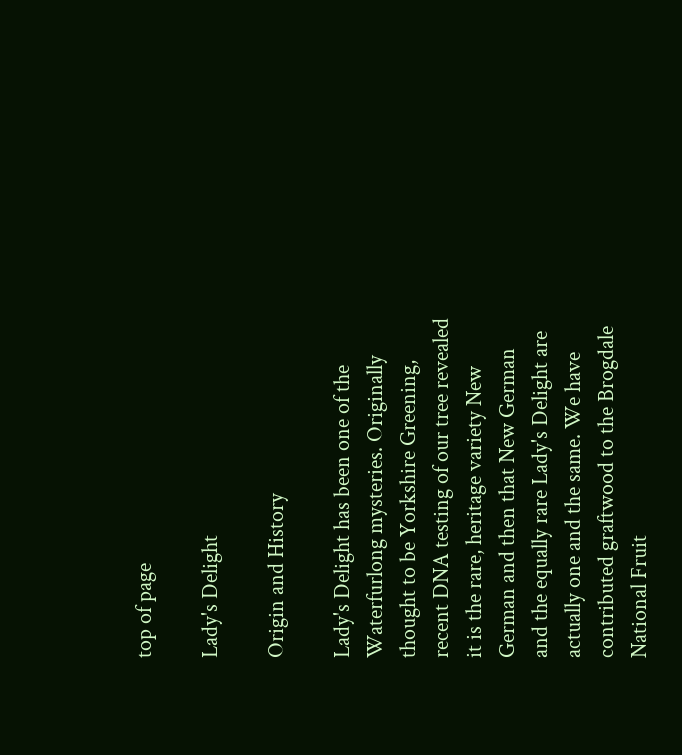top of page

Lady's Delight

Origin and History

Lady's Delight has been one of the Waterfurlong mysteries. Originally thought to be Yorkshire Greening, recent DNA testing of our tree revealed it is the rare, heritage variety New German and then that New German and the equally rare Lady's Delight are actually one and the same. We have contributed graftwood to the Brogdale National Fruit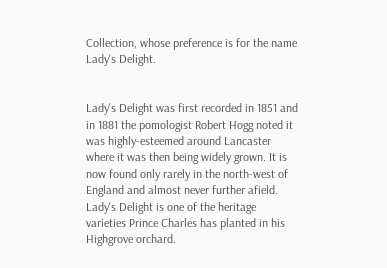Collection, whose preference is for the name Lady's Delight.


Lady's Delight was first recorded in 1851 and in 1881 the pomologist Robert Hogg noted it was highly-esteemed around Lancaster where it was then being widely grown. It is now found only rarely in the north-west of England and almost never further afield. Lady's Delight is one of the heritage varieties Prince Charles has planted in his Highgrove orchard.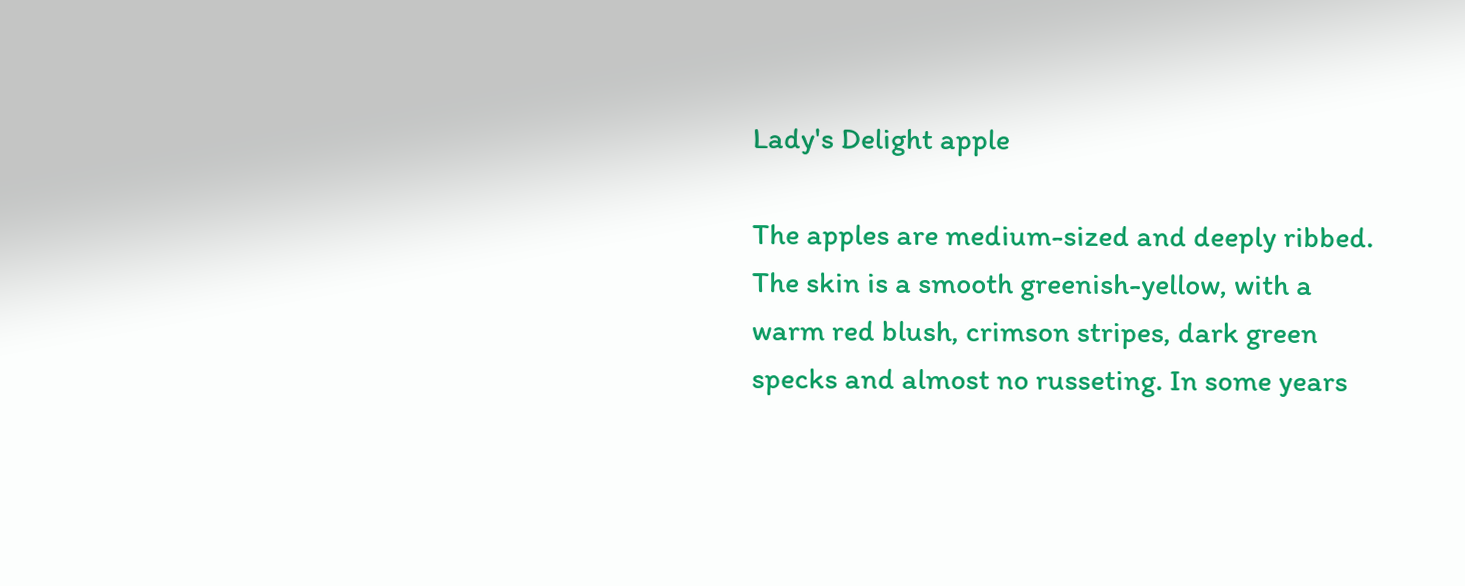Lady's Delight apple

The apples are medium-sized and deeply ribbed. The skin is a smooth greenish-yellow, with a warm red blush, crimson stripes, dark green specks and almost no russeting. In some years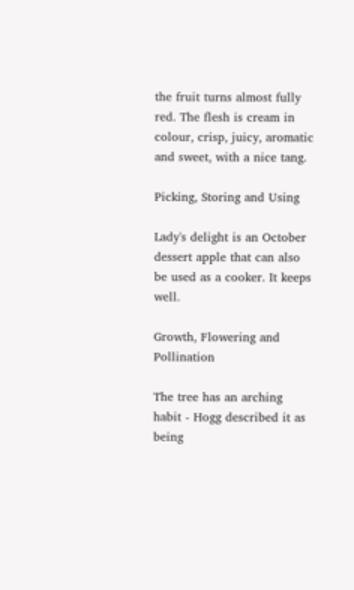the fruit turns almost fully red. The flesh is cream in colour, crisp, juicy, aromatic and sweet, with a nice tang.

Picking, Storing and Using

Lady's delight is an October dessert apple that can also be used as a cooker. It keeps well.

Growth, Flowering and Pollination

The tree has an arching habit - Hogg described it as being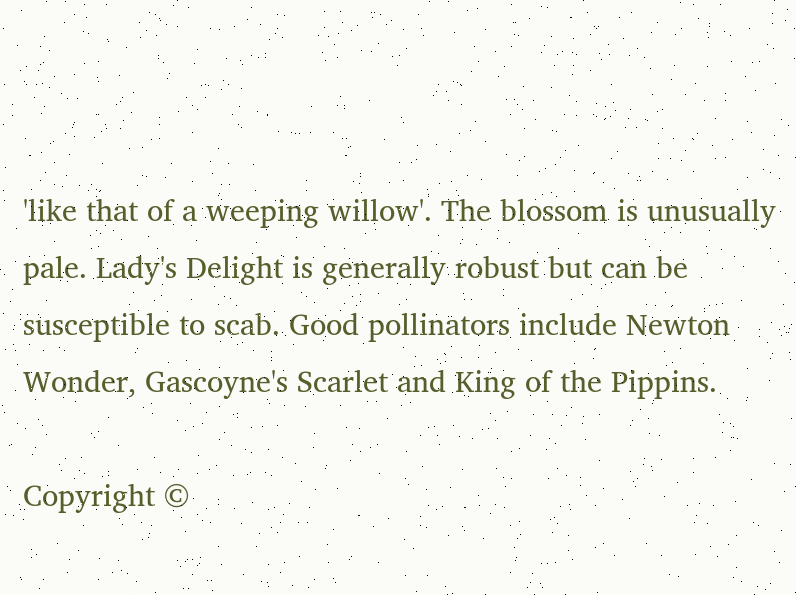'like that of a weeping willow'. The blossom is unusually pale. Lady's Delight is generally robust but can be susceptible to scab. Good pollinators include Newton Wonder, Gascoyne's Scarlet and King of the Pippins.

Copyright ©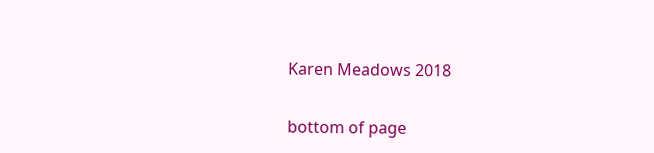Karen Meadows 2018

bottom of page